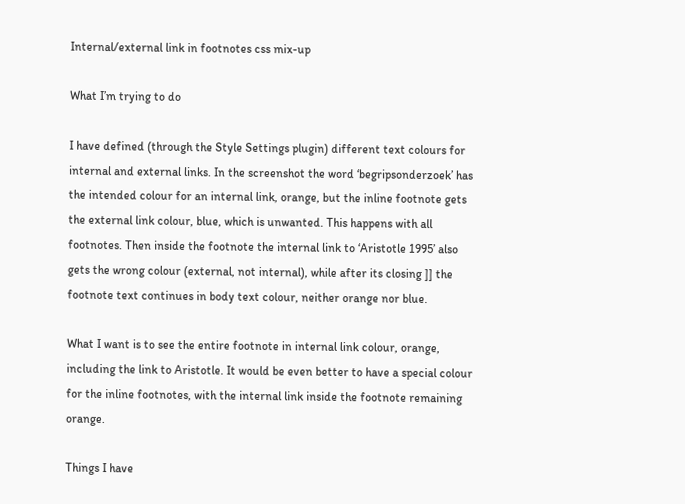Internal/external link in footnotes css mix-up

What I’m trying to do

I have defined (through the Style Settings plugin) different text colours for internal and external links. In the screenshot the word ‘begripsonderzoek’ has the intended colour for an internal link, orange, but the inline footnote gets the external link colour, blue, which is unwanted. This happens with all footnotes. Then inside the footnote the internal link to ‘Aristotle 1995’ also gets the wrong colour (external, not internal), while after its closing ]] the footnote text continues in body text colour, neither orange nor blue.

What I want is to see the entire footnote in internal link colour, orange, including the link to Aristotle. It would be even better to have a special colour for the inline footnotes, with the internal link inside the footnote remaining orange.

Things I have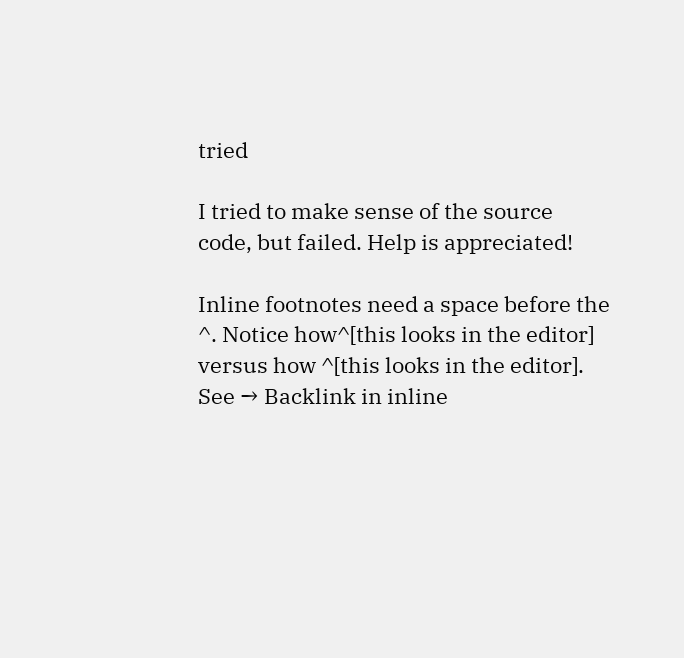tried

I tried to make sense of the source code, but failed. Help is appreciated!

Inline footnotes need a space before the ^. Notice how^[this looks in the editor] versus how ^[this looks in the editor].
See → Backlink in inline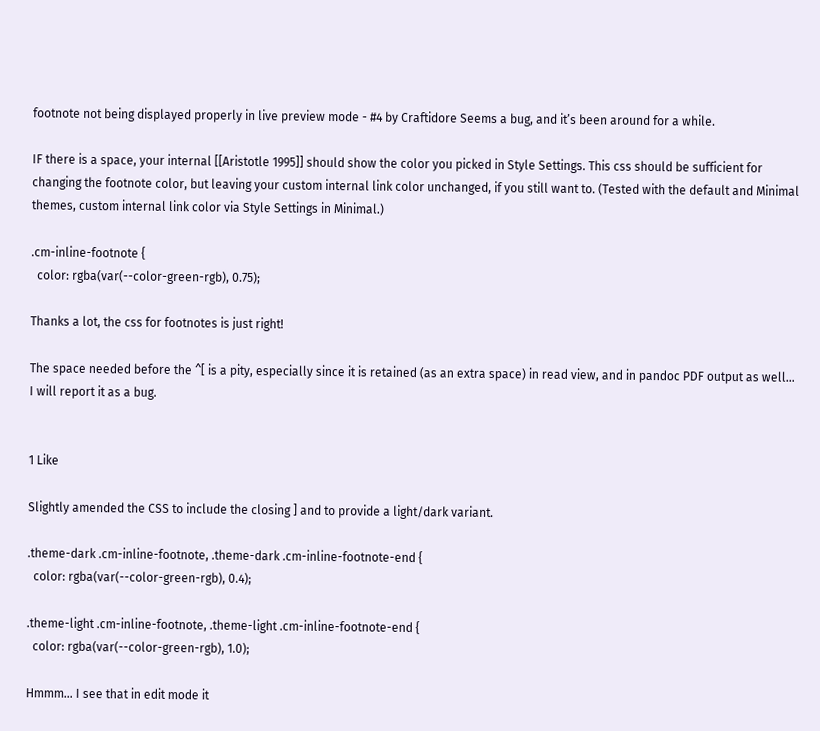footnote not being displayed properly in live preview mode - #4 by Craftidore Seems a bug, and it’s been around for a while.

IF there is a space, your internal [[Aristotle 1995]] should show the color you picked in Style Settings. This css should be sufficient for changing the footnote color, but leaving your custom internal link color unchanged, if you still want to. (Tested with the default and Minimal themes, custom internal link color via Style Settings in Minimal.)

.cm-inline-footnote {
  color: rgba(var(--color-green-rgb), 0.75);

Thanks a lot, the css for footnotes is just right!

The space needed before the ^[ is a pity, especially since it is retained (as an extra space) in read view, and in pandoc PDF output as well… I will report it as a bug.


1 Like

Slightly amended the CSS to include the closing ] and to provide a light/dark variant.

.theme-dark .cm-inline-footnote, .theme-dark .cm-inline-footnote-end {
  color: rgba(var(--color-green-rgb), 0.4);

.theme-light .cm-inline-footnote, .theme-light .cm-inline-footnote-end {
  color: rgba(var(--color-green-rgb), 1.0);

Hmmm… I see that in edit mode it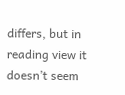differs, but in reading view it doesn’t seem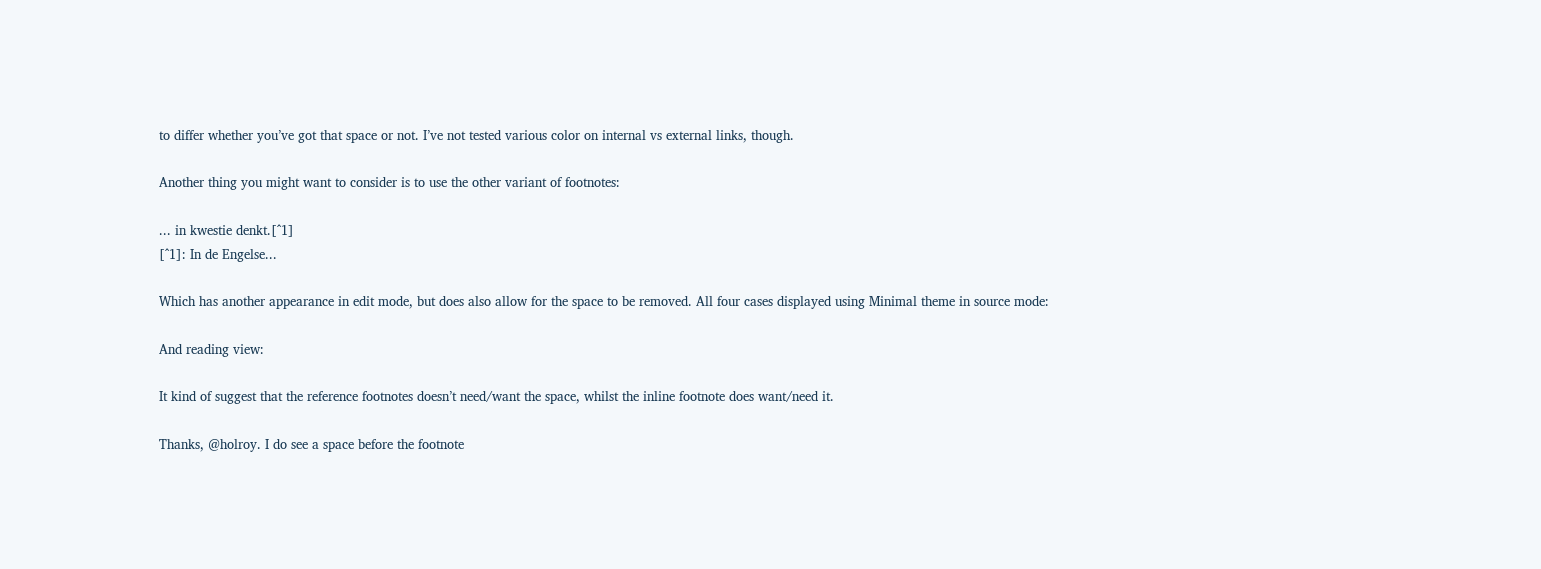to differ whether you’ve got that space or not. I’ve not tested various color on internal vs external links, though.

Another thing you might want to consider is to use the other variant of footnotes:

... in kwestie denkt.[^1]
[^1]: In de Engelse...

Which has another appearance in edit mode, but does also allow for the space to be removed. All four cases displayed using Minimal theme in source mode:

And reading view:

It kind of suggest that the reference footnotes doesn’t need/want the space, whilst the inline footnote does want/need it.

Thanks, @holroy. I do see a space before the footnote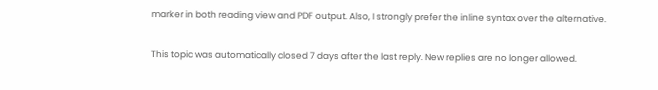marker in both reading view and PDF output. Also, I strongly prefer the inline syntax over the alternative.

This topic was automatically closed 7 days after the last reply. New replies are no longer allowed.